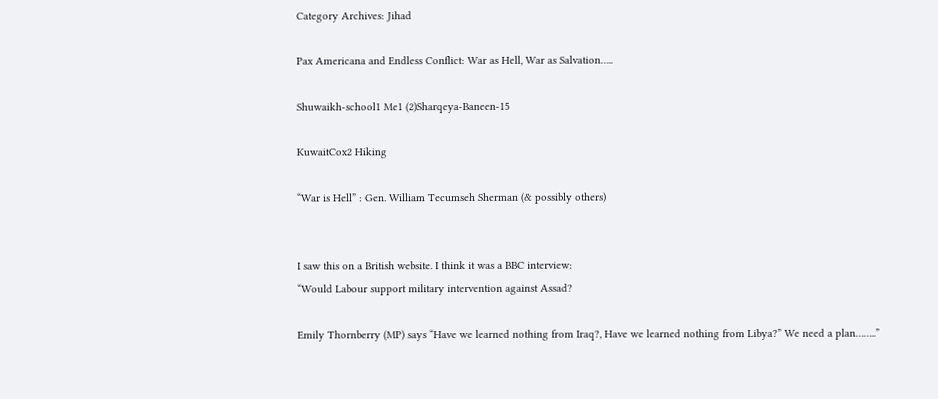Category Archives: Jihad

Pax Americana and Endless Conflict: War as Hell, War as Salvation…..

Shuwaikh-school1 Me1 (2)Sharqeya-Baneen-15

KuwaitCox2 Hiking

“War is Hell” : Gen. William Tecumseh Sherman (& possibly others)


I saw this on a British website. I think it was a BBC interview:
“Would Labour support military intervention against Assad?

Emily Thornberry (MP) says “Have we learned nothing from Iraq?, Have we learned nothing from Libya?” We need a plan……..”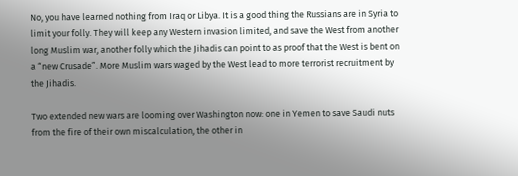No, you have learned nothing from Iraq or Libya. It is a good thing the Russians are in Syria to limit your folly. They will keep any Western invasion limited, and save the West from another long Muslim war, another folly which the Jihadis can point to as proof that the West is bent on a “new Crusade”. More Muslim wars waged by the West lead to more terrorist recruitment by the Jihadis.

Two extended new wars are looming over Washington now: one in Yemen to save Saudi nuts from the fire of their own miscalculation, the other in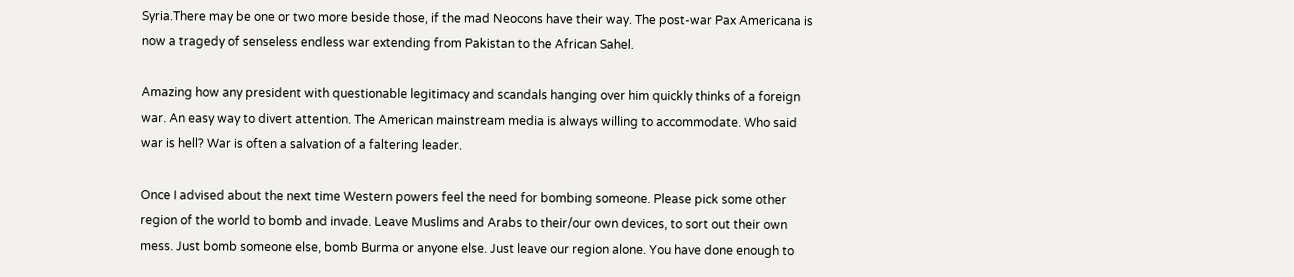Syria.There may be one or two more beside those, if the mad Neocons have their way. The post-war Pax Americana is now a tragedy of senseless endless war extending from Pakistan to the African Sahel.

Amazing how any president with questionable legitimacy and scandals hanging over him quickly thinks of a foreign war. An easy way to divert attention. The American mainstream media is always willing to accommodate. Who said war is hell? War is often a salvation of a faltering leader.

Once I advised about the next time Western powers feel the need for bombing someone. Please pick some other region of the world to bomb and invade. Leave Muslims and Arabs to their/our own devices, to sort out their own mess. Just bomb someone else, bomb Burma or anyone else. Just leave our region alone. You have done enough to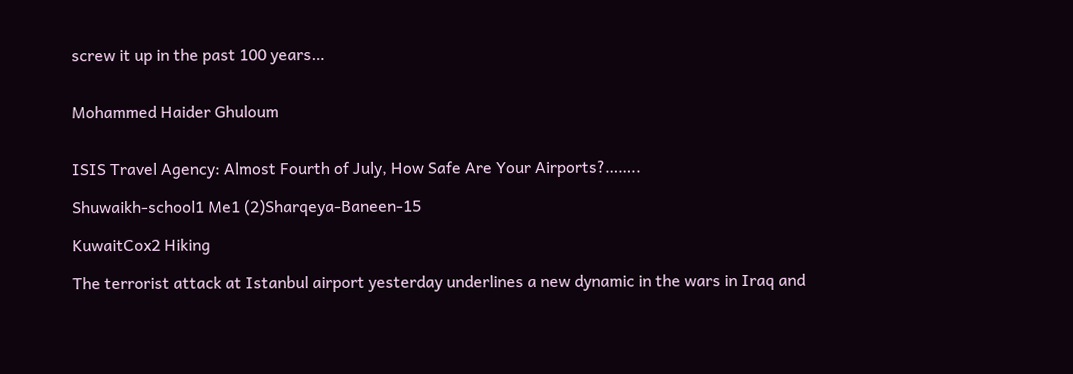screw it up in the past 100 years…


Mohammed Haider Ghuloum


ISIS Travel Agency: Almost Fourth of July, How Safe Are Your Airports?……..

Shuwaikh-school1 Me1 (2)Sharqeya-Baneen-15

KuwaitCox2 Hiking

The terrorist attack at Istanbul airport yesterday underlines a new dynamic in the wars in Iraq and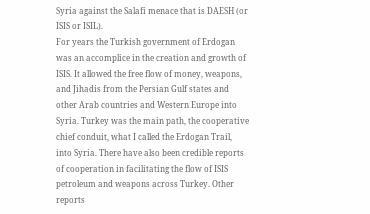Syria against the Salafi menace that is DAESH (or ISIS or ISIL).
For years the Turkish government of Erdogan was an accomplice in the creation and growth of ISIS. It allowed the free flow of money, weapons, and Jihadis from the Persian Gulf states and other Arab countries and Western Europe into Syria. Turkey was the main path, the cooperative chief conduit, what I called the Erdogan Trail, into Syria. There have also been credible reports of cooperation in facilitating the flow of ISIS petroleum and weapons across Turkey. Other reports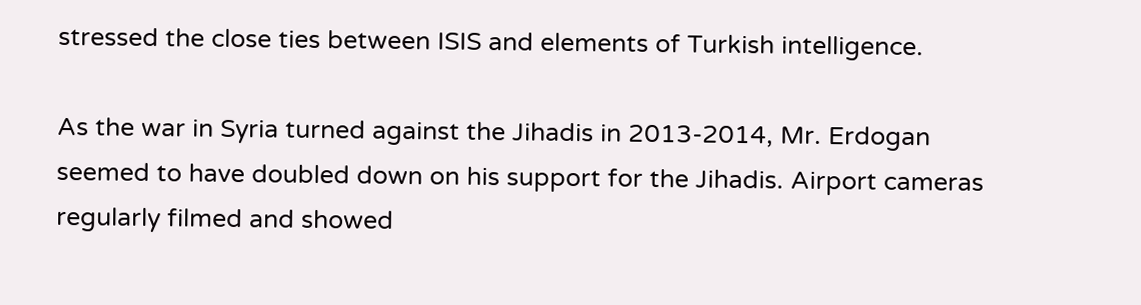stressed the close ties between ISIS and elements of Turkish intelligence.

As the war in Syria turned against the Jihadis in 2013-2014, Mr. Erdogan seemed to have doubled down on his support for the Jihadis. Airport cameras regularly filmed and showed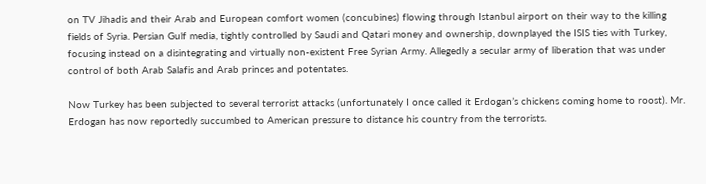on TV Jihadis and their Arab and European comfort women (concubines) flowing through Istanbul airport on their way to the killing fields of Syria. Persian Gulf media, tightly controlled by Saudi and Qatari money and ownership, downplayed the ISIS ties with Turkey, focusing instead on a disintegrating and virtually non-existent Free Syrian Army. Allegedly a secular army of liberation that was under control of both Arab Salafis and Arab princes and potentates.

Now Turkey has been subjected to several terrorist attacks (unfortunately I once called it Erdogan’s chickens coming home to roost). Mr. Erdogan has now reportedly succumbed to American pressure to distance his country from the terrorists.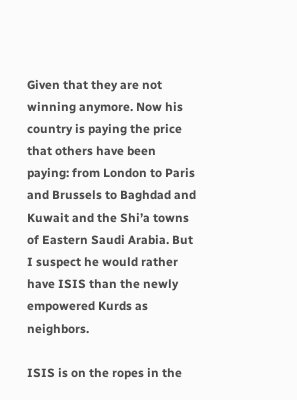Given that they are not winning anymore. Now his country is paying the price that others have been paying: from London to Paris and Brussels to Baghdad and Kuwait and the Shi’a towns of Eastern Saudi Arabia. But I suspect he would rather have ISIS than the newly empowered Kurds as neighbors.

ISIS is on the ropes in the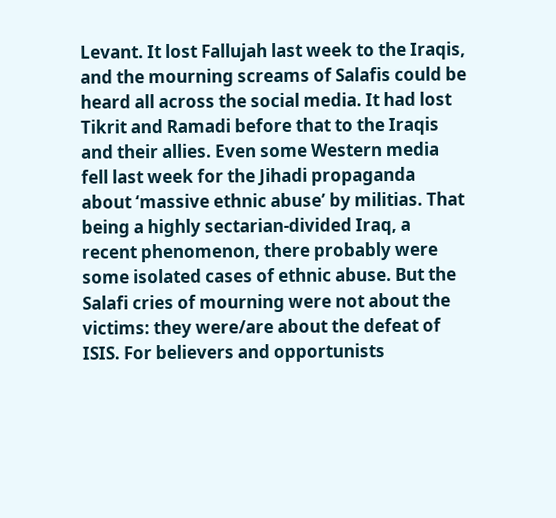Levant. It lost Fallujah last week to the Iraqis, and the mourning screams of Salafis could be heard all across the social media. It had lost Tikrit and Ramadi before that to the Iraqis and their allies. Even some Western media fell last week for the Jihadi propaganda about ‘massive ethnic abuse’ by militias. That being a highly sectarian-divided Iraq, a recent phenomenon, there probably were some isolated cases of ethnic abuse. But the Salafi cries of mourning were not about the victims: they were/are about the defeat of ISIS. For believers and opportunists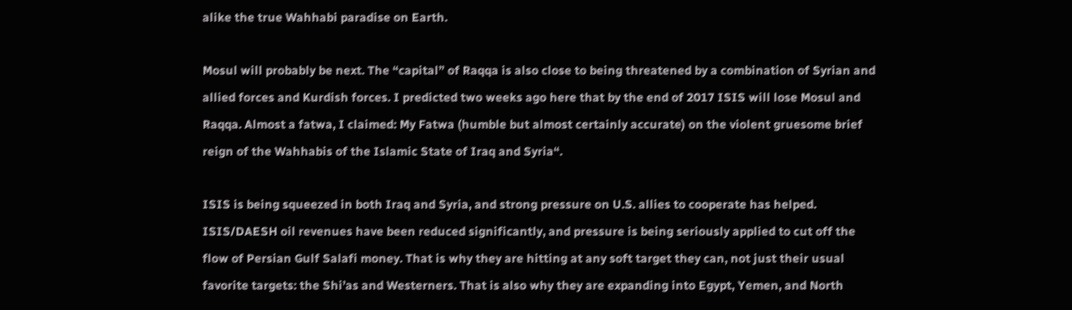alike the true Wahhabi paradise on Earth.

Mosul will probably be next. The “capital” of Raqqa is also close to being threatened by a combination of Syrian and allied forces and Kurdish forces. I predicted two weeks ago here that by the end of 2017 ISIS will lose Mosul and Raqqa. Almost a fatwa, I claimed: My Fatwa (humble but almost certainly accurate) on the violent gruesome brief reign of the Wahhabis of the Islamic State of Iraq and Syria“.

ISIS is being squeezed in both Iraq and Syria, and strong pressure on U.S. allies to cooperate has helped. ISIS/DAESH oil revenues have been reduced significantly, and pressure is being seriously applied to cut off the flow of Persian Gulf Salafi money. That is why they are hitting at any soft target they can, not just their usual favorite targets: the Shi’as and Westerners. That is also why they are expanding into Egypt, Yemen, and North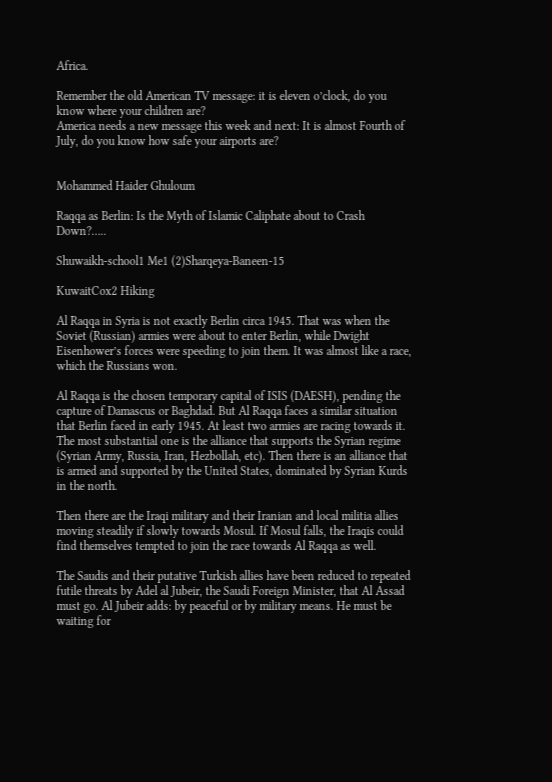Africa.

Remember the old American TV message: it is eleven o’clock, do you know where your children are?
America needs a new message this week and next: It is almost Fourth of July, do you know how safe your airports are?


Mohammed Haider Ghuloum

Raqqa as Berlin: Is the Myth of Islamic Caliphate about to Crash Down?…..

Shuwaikh-school1 Me1 (2)Sharqeya-Baneen-15

KuwaitCox2 Hiking

Al Raqqa in Syria is not exactly Berlin circa 1945. That was when the Soviet (Russian) armies were about to enter Berlin, while Dwight Eisenhower’s forces were speeding to join them. It was almost like a race, which the Russians won.

Al Raqqa is the chosen temporary capital of ISIS (DAESH), pending the capture of Damascus or Baghdad. But Al Raqqa faces a similar situation that Berlin faced in early 1945. At least two armies are racing towards it. The most substantial one is the alliance that supports the Syrian regime (Syrian Army, Russia, Iran, Hezbollah, etc). Then there is an alliance that is armed and supported by the United States, dominated by Syrian Kurds in the north.

Then there are the Iraqi military and their Iranian and local militia allies moving steadily if slowly towards Mosul. If Mosul falls, the Iraqis could find themselves tempted to join the race towards Al Raqqa as well.

The Saudis and their putative Turkish allies have been reduced to repeated futile threats by Adel al Jubeir, the Saudi Foreign Minister, that Al Assad must go. Al Jubeir adds: by peaceful or by military means. He must be waiting for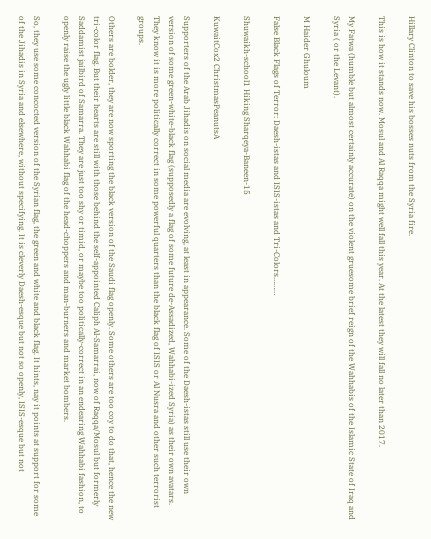Hillary Clinton to save his bosses nuts from the Syria fire.

This is how it stands now. Mosul and Al Raqqa might well fall this year. At the latest they will fall no later than 2017.

My Fatwa (humble but almost certainly accurate) on the violent gruesome brief reign of the Wahhabis of the Islamic State of Iraq and Syria ( or the Levant).

M Haider Ghuloum

False Black Flags of Terror: Daesh-istas and ISIS-istas and Tri-Colors………

Shuwaikh-school1 Hiking Sharqeya-Baneen-15

KuwaitCox2 ChristmasPeanutsA

Supporters of the Arab Jihadis on social media are evolving, at least in appearance. Some of the Daesh-istas still use their own version of some green-white-black flag (supposedly a flag of some future de-Assadized, Wahhabi-ized Syria) as their own avatars. They know it is more politically correct in some powerful quarters than the black flag of ISIS or Al Nusra and other such terrorist  groups.

Others are bolder, they are now sporting the black version of the Saudi flag openly. Some others are too coy to do that, hence the new tri-color flag. But their hearts are still with those behind the self-appointed Caliph Al-Samarrai, now of Raqqa/Mosul but formerly Saddamist jailbird of Samarra. They are just too shy or timid, or maybe too politically-correct in an endearing Wahhabi fashion, to openly raise the ugly little black Wahhabi flag of the head-choppers and man-burners and market bombers.

So, they use some concocted version of the Syrian flag, the green and white and black flag. It hints, nay it points at support for some of the Jihadis in Syria and elsewhere, without specifying. It is cleverly Daesh-esque but not so openly, ISIS-esque but not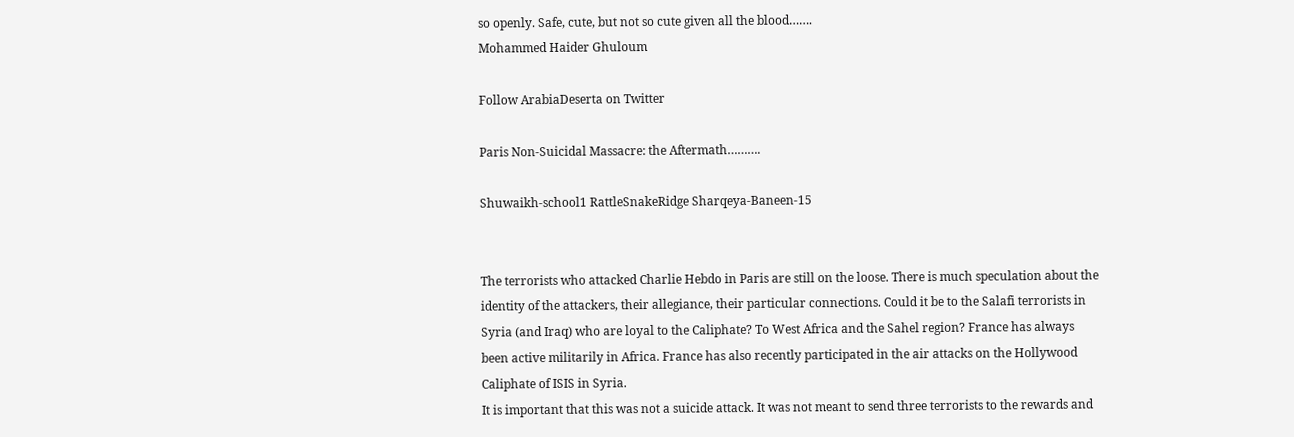so openly. Safe, cute, but not so cute given all the blood…….
Mohammed Haider Ghuloum

Follow ArabiaDeserta on Twitter

Paris Non-Suicidal Massacre: the Aftermath……….

Shuwaikh-school1 RattleSnakeRidge Sharqeya-Baneen-15


The terrorists who attacked Charlie Hebdo in Paris are still on the loose. There is much speculation about the identity of the attackers, their allegiance, their particular connections. Could it be to the Salafi terrorists in Syria (and Iraq) who are loyal to the Caliphate? To West Africa and the Sahel region? France has always been active militarily in Africa. France has also recently participated in the air attacks on the Hollywood Caliphate of ISIS in Syria.
It is important that this was not a suicide attack. It was not meant to send three terrorists to the rewards and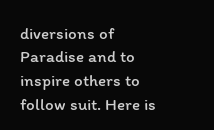diversions of Paradise and to inspire others to follow suit. Here is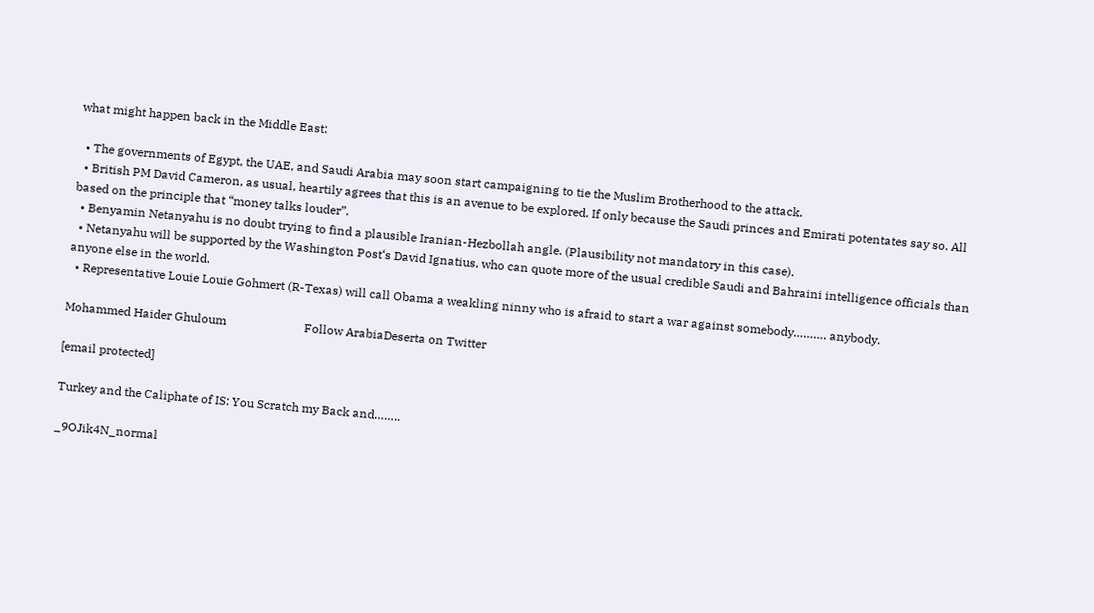what might happen back in the Middle East:

  • The governments of Egypt, the UAE, and Saudi Arabia may soon start campaigning to tie the Muslim Brotherhood to the attack.
  • British PM David Cameron, as usual, heartily agrees that this is an avenue to be explored. If only because the Saudi princes and Emirati potentates say so. All based on the principle that “money talks louder”.
  • Benyamin Netanyahu is no doubt trying to find a plausible Iranian-Hezbollah angle. (Plausibility not mandatory in this case).
  • Netanyahu will be supported by the Washington Post‘s David Ignatius, who can quote more of the usual credible Saudi and Bahraini intelligence officials than anyone else in the world.
  • Representative Louie Louie Gohmert (R-Texas) will call Obama a weakling ninny who is afraid to start a war against somebody………. anybody.

Mohammed Haider Ghuloum                          Follow ArabiaDeserta on Twitter

[email protected]

Turkey and the Caliphate of IS: You Scratch my Back and……..

_9OJik4N_normal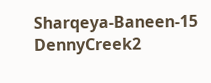Sharqeya-Baneen-15    DennyCreek2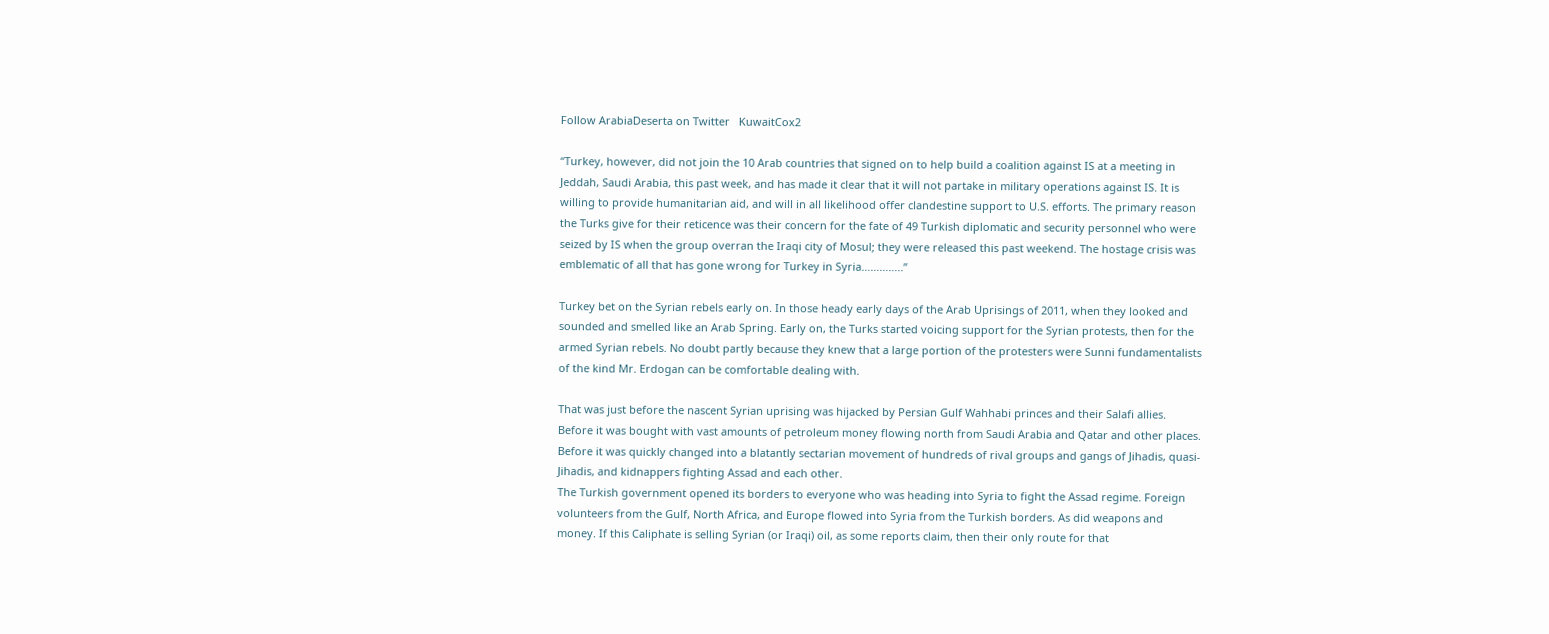Follow ArabiaDeserta on Twitter   KuwaitCox2

“Turkey, however, did not join the 10 Arab countries that signed on to help build a coalition against IS at a meeting in Jeddah, Saudi Arabia, this past week, and has made it clear that it will not partake in military operations against IS. It is willing to provide humanitarian aid, and will in all likelihood offer clandestine support to U.S. efforts. The primary reason the Turks give for their reticence was their concern for the fate of 49 Turkish diplomatic and security personnel who were seized by IS when the group overran the Iraqi city of Mosul; they were released this past weekend. The hostage crisis was emblematic of all that has gone wrong for Turkey in Syria…………..”

Turkey bet on the Syrian rebels early on. In those heady early days of the Arab Uprisings of 2011, when they looked and sounded and smelled like an Arab Spring. Early on, the Turks started voicing support for the Syrian protests, then for the armed Syrian rebels. No doubt partly because they knew that a large portion of the protesters were Sunni fundamentalists of the kind Mr. Erdogan can be comfortable dealing with.

That was just before the nascent Syrian uprising was hijacked by Persian Gulf Wahhabi princes and their Salafi allies. Before it was bought with vast amounts of petroleum money flowing north from Saudi Arabia and Qatar and other places. Before it was quickly changed into a blatantly sectarian movement of hundreds of rival groups and gangs of Jihadis, quasi-Jihadis, and kidnappers fighting Assad and each other.
The Turkish government opened its borders to everyone who was heading into Syria to fight the Assad regime. Foreign volunteers from the Gulf, North Africa, and Europe flowed into Syria from the Turkish borders. As did weapons and money. If this Caliphate is selling Syrian (or Iraqi) oil, as some reports claim, then their only route for that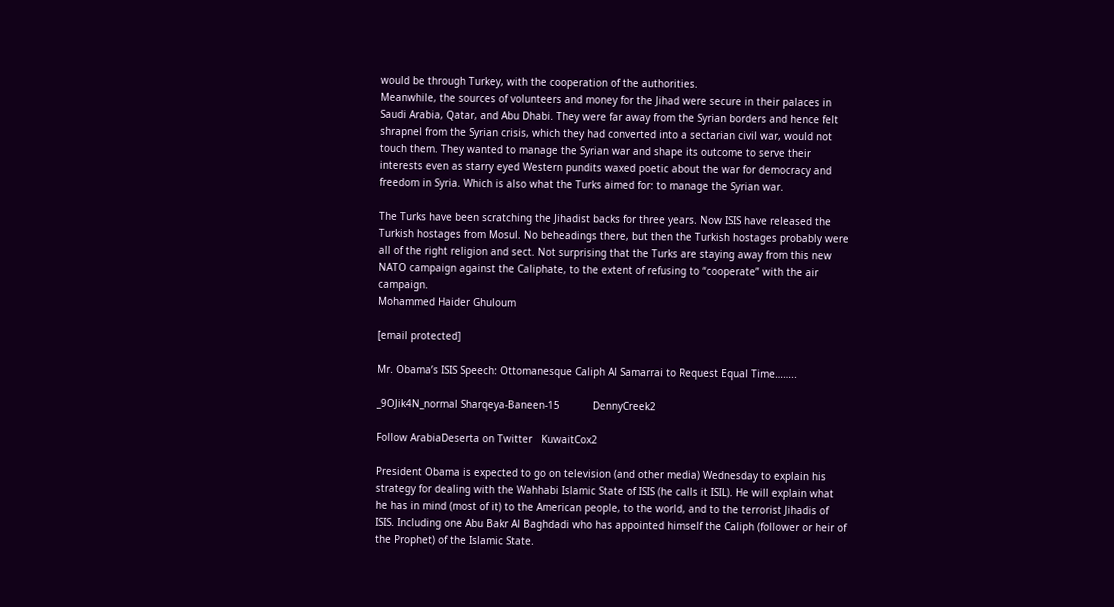would be through Turkey, with the cooperation of the authorities.
Meanwhile, the sources of volunteers and money for the Jihad were secure in their palaces in Saudi Arabia, Qatar, and Abu Dhabi. They were far away from the Syrian borders and hence felt shrapnel from the Syrian crisis, which they had converted into a sectarian civil war, would not touch them. They wanted to manage the Syrian war and shape its outcome to serve their interests even as starry eyed Western pundits waxed poetic about the war for democracy and freedom in Syria. Which is also what the Turks aimed for: to manage the Syrian war.

The Turks have been scratching the Jihadist backs for three years. Now ISIS have released the Turkish hostages from Mosul. No beheadings there, but then the Turkish hostages probably were all of the right religion and sect. Not surprising that the Turks are staying away from this new NATO campaign against the Caliphate, to the extent of refusing to “cooperate” with the air campaign.
Mohammed Haider Ghuloum

[email protected]

Mr. Obama’s ISIS Speech: Ottomanesque Caliph Al Samarrai to Request Equal Time……..

_9OJik4N_normal Sharqeya-Baneen-15           DennyCreek2

Follow ArabiaDeserta on Twitter   KuwaitCox2

President Obama is expected to go on television (and other media) Wednesday to explain his strategy for dealing with the Wahhabi Islamic State of ISIS (he calls it ISIL). He will explain what he has in mind (most of it) to the American people, to the world, and to the terrorist Jihadis of ISIS. Including one Abu Bakr Al Baghdadi who has appointed himself the Caliph (follower or heir of the Prophet) of the Islamic State.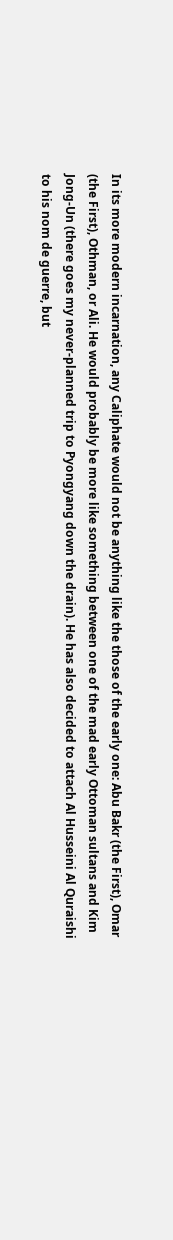In its more modern incarnation, any Caliphate would not be anything like the those of the early one: Abu Bakr (the First), Omar (the First), Othman, or Ali. He would probably be more like something between one of the mad early Ottoman sultans and Kim Jong-Un (there goes my never-planned trip to Pyongyang down the drain). He has also decided to attach Al Husseini Al Quraishi to his nom de guerre, but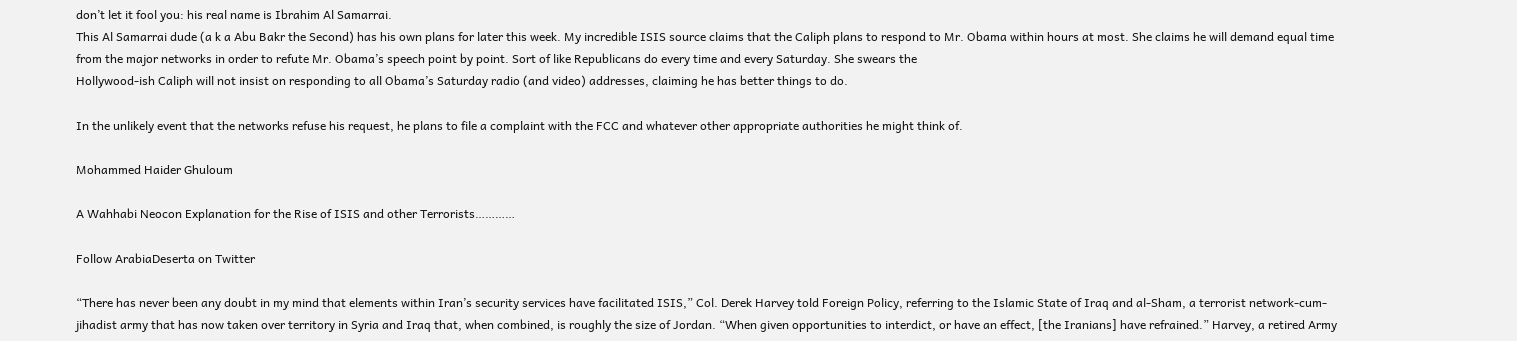don’t let it fool you: his real name is Ibrahim Al Samarrai.
This Al Samarrai dude (a k a Abu Bakr the Second) has his own plans for later this week. My incredible ISIS source claims that the Caliph plans to respond to Mr. Obama within hours at most. She claims he will demand equal time from the major networks in order to refute Mr. Obama’s speech point by point. Sort of like Republicans do every time and every Saturday. She swears the
Hollywood-ish Caliph will not insist on responding to all Obama’s Saturday radio (and video) addresses, claiming he has better things to do.

In the unlikely event that the networks refuse his request, he plans to file a complaint with the FCC and whatever other appropriate authorities he might think of.

Mohammed Haider Ghuloum

A Wahhabi Neocon Explanation for the Rise of ISIS and other Terrorists…………

Follow ArabiaDeserta on Twitter

“There has never been any doubt in my mind that elements within Iran’s security services have facilitated ISIS,” Col. Derek Harvey told Foreign Policy, referring to the Islamic State of Iraq and al-Sham, a terrorist network-cum-jihadist army that has now taken over territory in Syria and Iraq that, when combined, is roughly the size of Jordan. “When given opportunities to interdict, or have an effect, [the Iranians] have refrained.” Harvey, a retired Army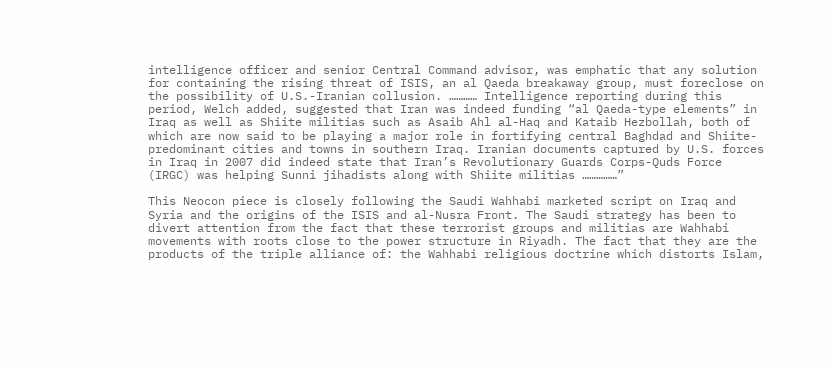intelligence officer and senior Central Command advisor, was emphatic that any solution for containing the rising threat of ISIS, an al Qaeda breakaway group, must foreclose on the possibility of U.S.-Iranian collusion. ………… Intelligence reporting during this period, Welch added, suggested that Iran was indeed funding “al Qaeda-type elements” in Iraq as well as Shiite militias such as Asaib Ahl al-Haq and Kataib Hezbollah, both of which are now said to be playing a major role in fortifying central Baghdad and Shiite-predominant cities and towns in southern Iraq. Iranian documents captured by U.S. forces in Iraq in 2007 did indeed state that Iran’s Revolutionary Guards Corps-Quds Force (IRGC) was helping Sunni jihadists along with Shiite militias ……………”

This Neocon piece is closely following the Saudi Wahhabi marketed script on Iraq and Syria and the origins of the ISIS and al-Nusra Front. The Saudi strategy has been to divert attention from the fact that these terrorist groups and militias are Wahhabi movements with roots close to the power structure in Riyadh. The fact that they are the products of the triple alliance of: the Wahhabi religious doctrine which distorts Islam,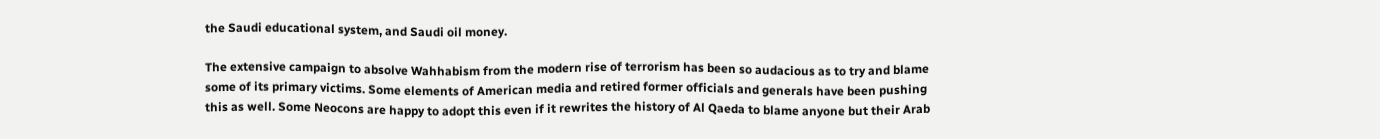the Saudi educational system, and Saudi oil money.

The extensive campaign to absolve Wahhabism from the modern rise of terrorism has been so audacious as to try and blame some of its primary victims. Some elements of American media and retired former officials and generals have been pushing this as well. Some Neocons are happy to adopt this even if it rewrites the history of Al Qaeda to blame anyone but their Arab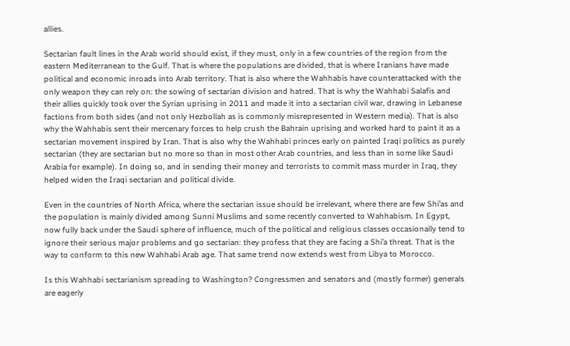allies.

Sectarian fault lines in the Arab world should exist, if they must, only in a few countries of the region from the eastern Mediterranean to the Gulf. That is where the populations are divided, that is where Iranians have made political and economic inroads into Arab territory. That is also where the Wahhabis have counterattacked with the only weapon they can rely on: the sowing of sectarian division and hatred. That is why the Wahhabi Salafis and their allies quickly took over the Syrian uprising in 2011 and made it into a sectarian civil war, drawing in Lebanese factions from both sides (and not only Hezbollah as is commonly misrepresented in Western media). That is also why the Wahhabis sent their mercenary forces to help crush the Bahrain uprising and worked hard to paint it as a sectarian movement inspired by Iran. That is also why the Wahhabi princes early on painted Iraqi politics as purely sectarian (they are sectarian but no more so than in most other Arab countries, and less than in some like Saudi Arabia for example). In doing so, and in sending their money and terrorists to commit mass murder in Iraq, they helped widen the Iraqi sectarian and political divide.

Even in the countries of North Africa, where the sectarian issue should be irrelevant, where there are few Shi’as and the population is mainly divided among Sunni Muslims and some recently converted to Wahhabism. In Egypt, now fully back under the Saudi sphere of influence, much of the political and religious classes occasionally tend to ignore their serious major problems and go sectarian: they profess that they are facing a Shi’a threat. That is the way to conform to this new Wahhabi Arab age. That same trend now extends west from Libya to Morocco.

Is this Wahhabi sectarianism spreading to Washington? Congressmen and senators and (mostly former) generals are eagerly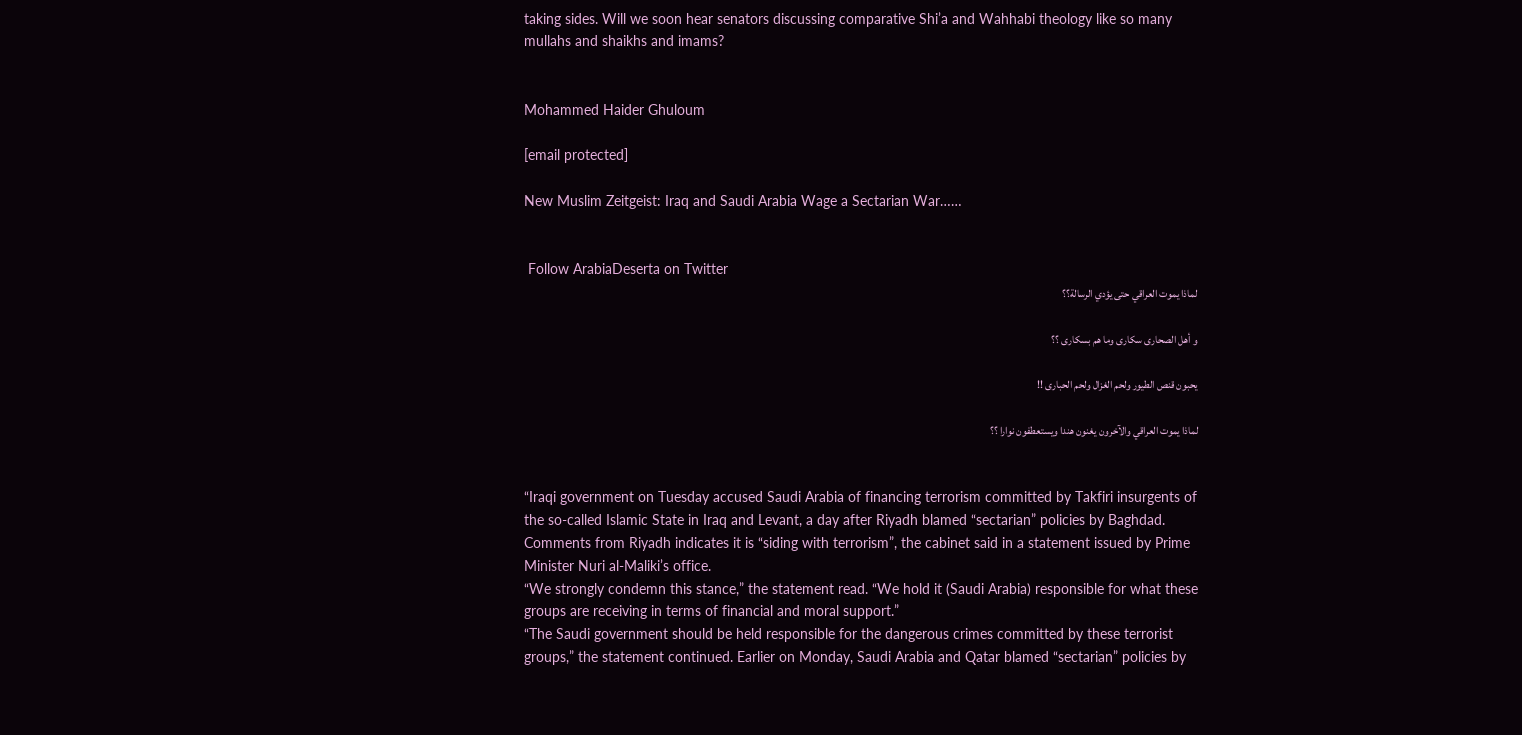taking sides. Will we soon hear senators discussing comparative Shi’a and Wahhabi theology like so many mullahs and shaikhs and imams?


Mohammed Haider Ghuloum

[email protected]

New Muslim Zeitgeist: Iraq and Saudi Arabia Wage a Sectarian War……


 Follow ArabiaDeserta on Twitter
لماذا يموت العراقي حتى يؤدي الرسالة؟؟

و أهل الصحارى سكارى وما هم بسكارى ؟؟

يحبون قنص الطيور ولحم الغزال ولحم الحبارى !!

لماذا يموت العراقي والآخرون يغنون هندا ويستعطفون نوارا ؟؟


“Iraqi government on Tuesday accused Saudi Arabia of financing terrorism committed by Takfiri insurgents of the so-called Islamic State in Iraq and Levant, a day after Riyadh blamed “sectarian” policies by Baghdad. Comments from Riyadh indicates it is “siding with terrorism”, the cabinet said in a statement issued by Prime Minister Nuri al-Maliki’s office.
“We strongly condemn this stance,” the statement read. “We hold it (Saudi Arabia) responsible for what these groups are receiving in terms of financial and moral support.”
“The Saudi government should be held responsible for the dangerous crimes committed by these terrorist groups,” the statement continued. Earlier on Monday, Saudi Arabia and Qatar blamed “sectarian” policies by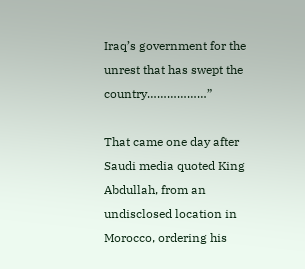Iraq’s government for the unrest that has swept the country………………”

That came one day after Saudi media quoted King Abdullah, from an undisclosed location in Morocco, ordering his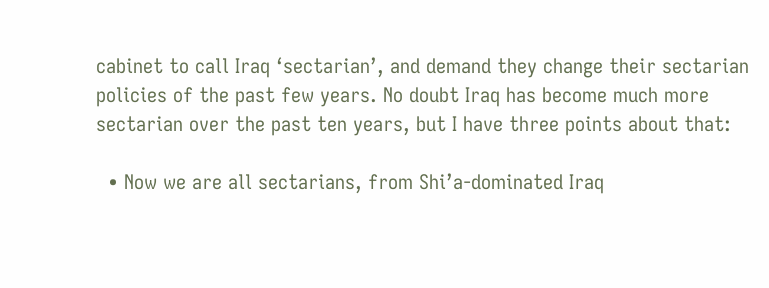cabinet to call Iraq ‘sectarian’, and demand they change their sectarian policies of the past few years. No doubt Iraq has become much more sectarian over the past ten years, but I have three points about that:

  • Now we are all sectarians, from Shi’a-dominated Iraq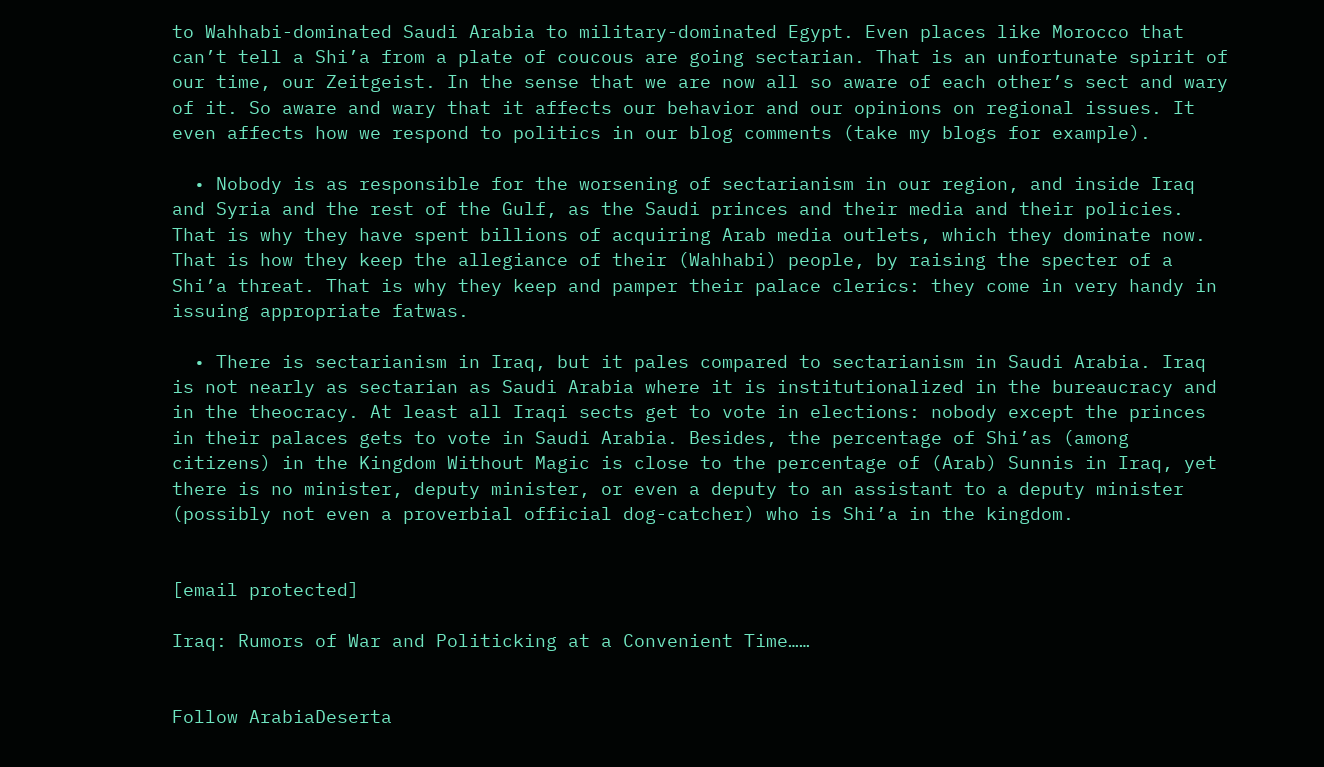to Wahhabi-dominated Saudi Arabia to military-dominated Egypt. Even places like Morocco that can’t tell a Shi’a from a plate of coucous are going sectarian. That is an unfortunate spirit of our time, our Zeitgeist. In the sense that we are now all so aware of each other’s sect and wary of it. So aware and wary that it affects our behavior and our opinions on regional issues. It even affects how we respond to politics in our blog comments (take my blogs for example).

  • Nobody is as responsible for the worsening of sectarianism in our region, and inside Iraq and Syria and the rest of the Gulf, as the Saudi princes and their media and their policies. That is why they have spent billions of acquiring Arab media outlets, which they dominate now. That is how they keep the allegiance of their (Wahhabi) people, by raising the specter of a Shi’a threat. That is why they keep and pamper their palace clerics: they come in very handy in issuing appropriate fatwas.

  • There is sectarianism in Iraq, but it pales compared to sectarianism in Saudi Arabia. Iraq is not nearly as sectarian as Saudi Arabia where it is institutionalized in the bureaucracy and in the theocracy. At least all Iraqi sects get to vote in elections: nobody except the princes in their palaces gets to vote in Saudi Arabia. Besides, the percentage of Shi’as (among citizens) in the Kingdom Without Magic is close to the percentage of (Arab) Sunnis in Iraq, yet there is no minister, deputy minister, or even a deputy to an assistant to a deputy minister (possibly not even a proverbial official dog-catcher) who is Shi’a in the kingdom.


[email protected]

Iraq: Rumors of War and Politicking at a Convenient Time……


Follow ArabiaDeserta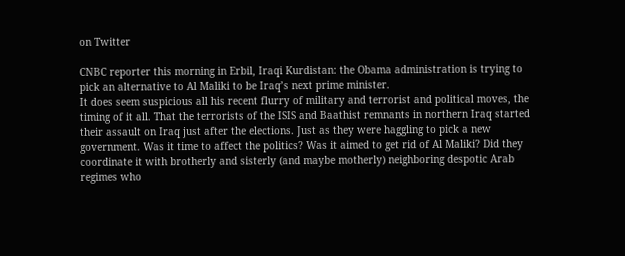on Twitter

CNBC reporter this morning in Erbil, Iraqi Kurdistan: the Obama administration is trying to pick an alternative to Al Maliki to be Iraq’s next prime minister.
It does seem suspicious all his recent flurry of military and terrorist and political moves, the timing of it all. That the terrorists of the ISIS and Baathist remnants in northern Iraq started their assault on Iraq just after the elections. Just as they were haggling to pick a new government. Was it time to affect the politics? Was it aimed to get rid of Al Maliki? Did they coordinate it with brotherly and sisterly (and maybe motherly) neighboring despotic Arab regimes who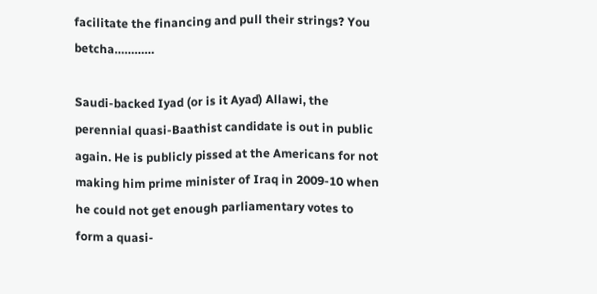facilitate the financing and pull their strings? You betcha…………

Saudi-backed Iyad (or is it Ayad) Allawi, the perennial quasi-Baathist candidate is out in public again. He is publicly pissed at the Americans for not making him prime minister of Iraq in 2009-10 when he could not get enough parliamentary votes to form a quasi-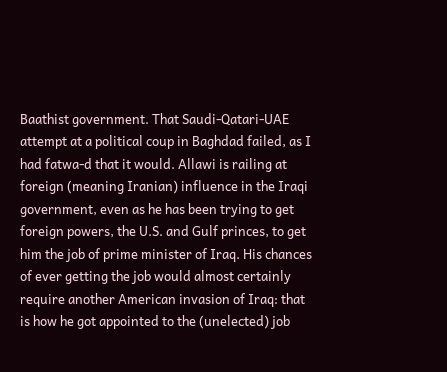Baathist government. That Saudi-Qatari-UAE attempt at a political coup in Baghdad failed, as I had fatwa-d that it would. Allawi is railing at foreign (meaning Iranian) influence in the Iraqi government, even as he has been trying to get foreign powers, the U.S. and Gulf princes, to get him the job of prime minister of Iraq. His chances of ever getting the job would almost certainly require another American invasion of Iraq: that is how he got appointed to the (unelected) job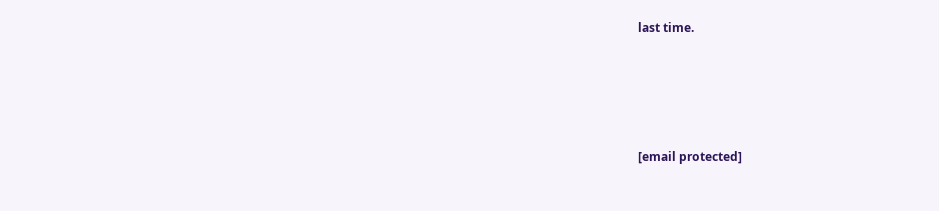last time.




[email protected]